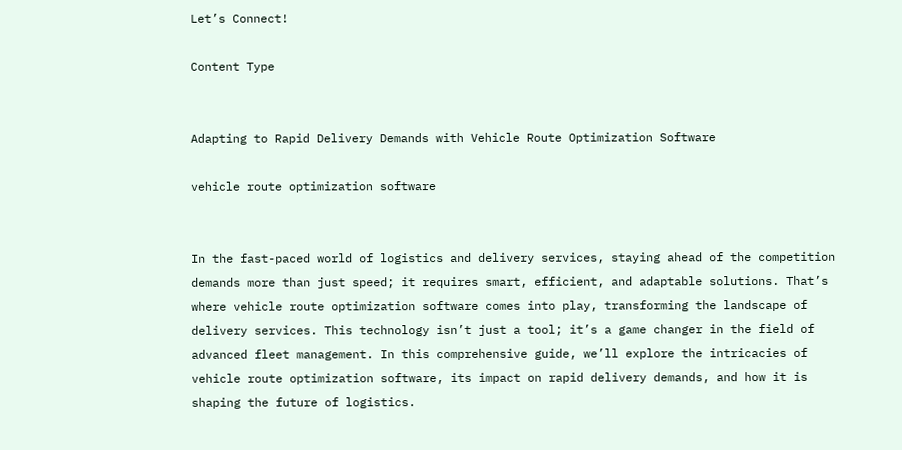Let’s Connect!

Content Type


Adapting to Rapid Delivery Demands with Vehicle Route Optimization Software

vehicle route optimization software


In the fast-paced world of logistics and delivery services, staying ahead of the competition demands more than just speed; it requires smart, efficient, and adaptable solutions. That’s where vehicle route optimization software comes into play, transforming the landscape of delivery services. This technology isn’t just a tool; it’s a game changer in the field of advanced fleet management. In this comprehensive guide, we’ll explore the intricacies of vehicle route optimization software, its impact on rapid delivery demands, and how it is shaping the future of logistics.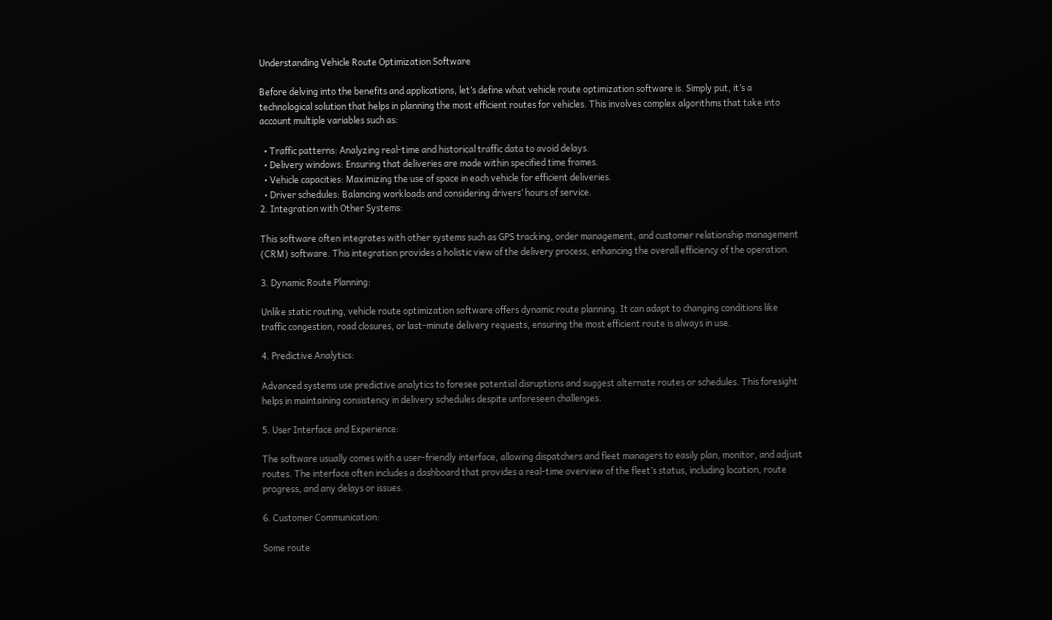Understanding Vehicle Route Optimization Software

Before delving into the benefits and applications, let’s define what vehicle route optimization software is. Simply put, it’s a technological solution that helps in planning the most efficient routes for vehicles. This involves complex algorithms that take into account multiple variables such as:

  • Traffic patterns: Analyzing real-time and historical traffic data to avoid delays.
  • Delivery windows: Ensuring that deliveries are made within specified time frames.
  • Vehicle capacities: Maximizing the use of space in each vehicle for efficient deliveries.
  • Driver schedules: Balancing workloads and considering drivers’ hours of service.
2. Integration with Other Systems:

This software often integrates with other systems such as GPS tracking, order management, and customer relationship management (CRM) software. This integration provides a holistic view of the delivery process, enhancing the overall efficiency of the operation.

3. Dynamic Route Planning:

Unlike static routing, vehicle route optimization software offers dynamic route planning. It can adapt to changing conditions like traffic congestion, road closures, or last-minute delivery requests, ensuring the most efficient route is always in use.

4. Predictive Analytics:

Advanced systems use predictive analytics to foresee potential disruptions and suggest alternate routes or schedules. This foresight helps in maintaining consistency in delivery schedules despite unforeseen challenges.

5. User Interface and Experience:

The software usually comes with a user-friendly interface, allowing dispatchers and fleet managers to easily plan, monitor, and adjust routes. The interface often includes a dashboard that provides a real-time overview of the fleet’s status, including location, route progress, and any delays or issues.

6. Customer Communication:

Some route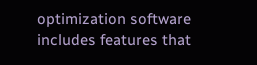optimization software includes features that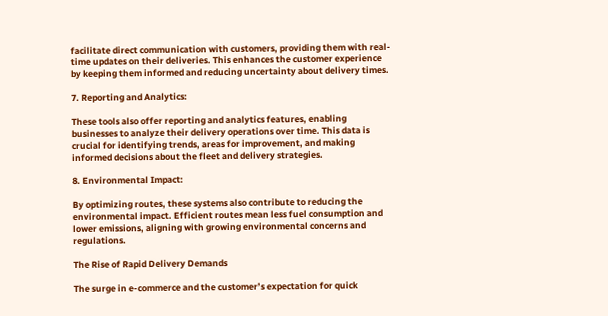facilitate direct communication with customers, providing them with real-time updates on their deliveries. This enhances the customer experience by keeping them informed and reducing uncertainty about delivery times.

7. Reporting and Analytics:

These tools also offer reporting and analytics features, enabling businesses to analyze their delivery operations over time. This data is crucial for identifying trends, areas for improvement, and making informed decisions about the fleet and delivery strategies.

8. Environmental Impact:

By optimizing routes, these systems also contribute to reducing the environmental impact. Efficient routes mean less fuel consumption and lower emissions, aligning with growing environmental concerns and regulations.

The Rise of Rapid Delivery Demands

The surge in e-commerce and the customer’s expectation for quick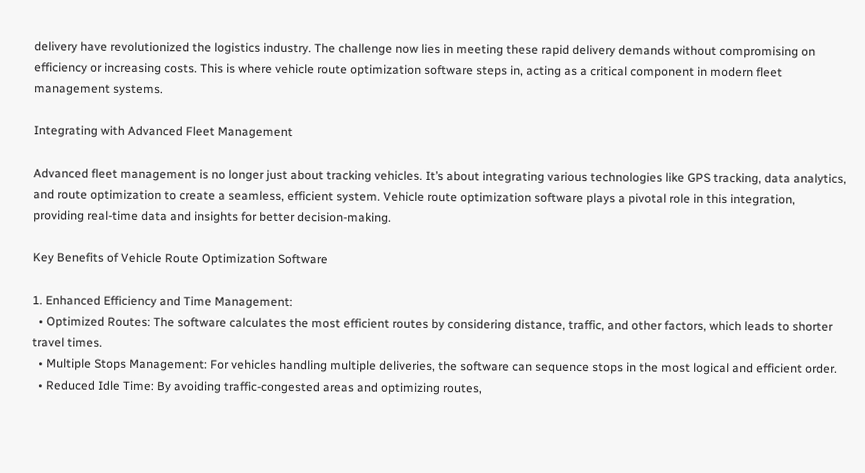delivery have revolutionized the logistics industry. The challenge now lies in meeting these rapid delivery demands without compromising on efficiency or increasing costs. This is where vehicle route optimization software steps in, acting as a critical component in modern fleet management systems.

Integrating with Advanced Fleet Management

Advanced fleet management is no longer just about tracking vehicles. It’s about integrating various technologies like GPS tracking, data analytics, and route optimization to create a seamless, efficient system. Vehicle route optimization software plays a pivotal role in this integration, providing real-time data and insights for better decision-making.

Key Benefits of Vehicle Route Optimization Software

1. Enhanced Efficiency and Time Management:
  • Optimized Routes: The software calculates the most efficient routes by considering distance, traffic, and other factors, which leads to shorter travel times.
  • Multiple Stops Management: For vehicles handling multiple deliveries, the software can sequence stops in the most logical and efficient order.
  • Reduced Idle Time: By avoiding traffic-congested areas and optimizing routes,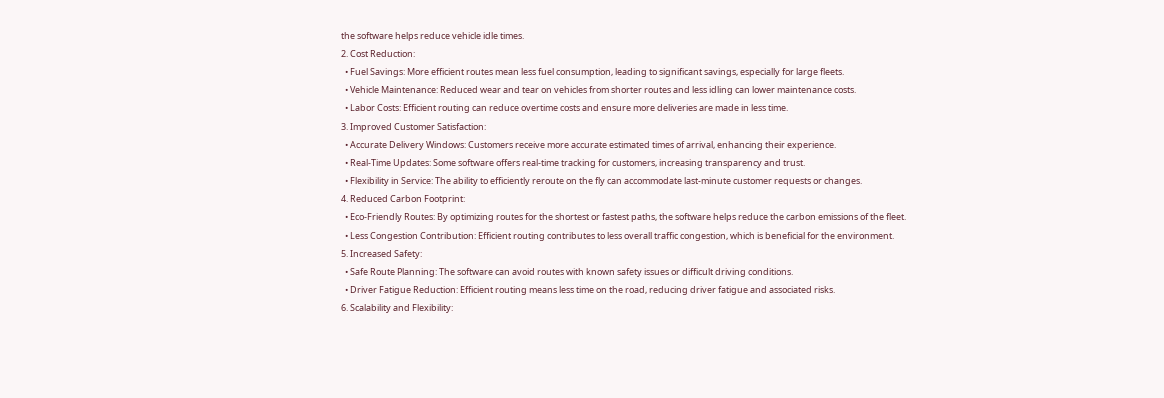the software helps reduce vehicle idle times.
2. Cost Reduction:
  • Fuel Savings: More efficient routes mean less fuel consumption, leading to significant savings, especially for large fleets.
  • Vehicle Maintenance: Reduced wear and tear on vehicles from shorter routes and less idling can lower maintenance costs.
  • Labor Costs: Efficient routing can reduce overtime costs and ensure more deliveries are made in less time.
3. Improved Customer Satisfaction:
  • Accurate Delivery Windows: Customers receive more accurate estimated times of arrival, enhancing their experience.
  • Real-Time Updates: Some software offers real-time tracking for customers, increasing transparency and trust.
  • Flexibility in Service: The ability to efficiently reroute on the fly can accommodate last-minute customer requests or changes.
4. Reduced Carbon Footprint:
  • Eco-Friendly Routes: By optimizing routes for the shortest or fastest paths, the software helps reduce the carbon emissions of the fleet.
  • Less Congestion Contribution: Efficient routing contributes to less overall traffic congestion, which is beneficial for the environment.
5. Increased Safety:
  • Safe Route Planning: The software can avoid routes with known safety issues or difficult driving conditions.
  • Driver Fatigue Reduction: Efficient routing means less time on the road, reducing driver fatigue and associated risks.
6. Scalability and Flexibility: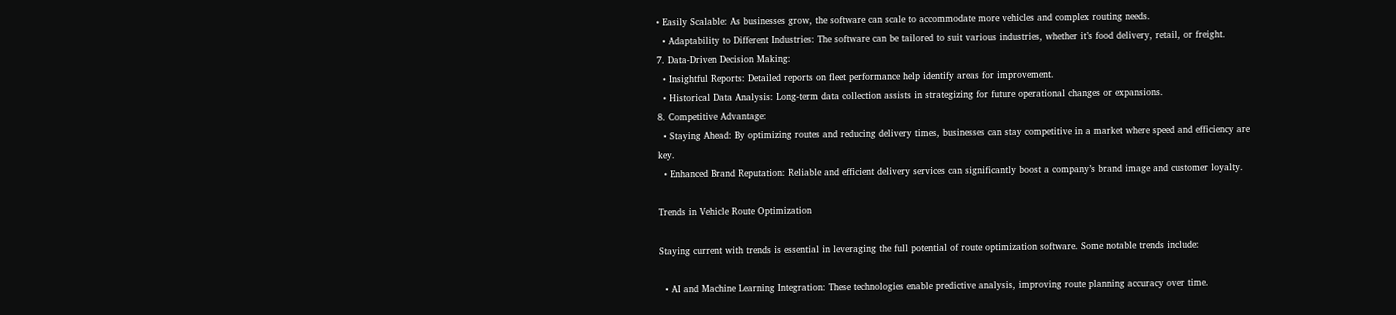• Easily Scalable: As businesses grow, the software can scale to accommodate more vehicles and complex routing needs.
  • Adaptability to Different Industries: The software can be tailored to suit various industries, whether it’s food delivery, retail, or freight.
7. Data-Driven Decision Making:
  • Insightful Reports: Detailed reports on fleet performance help identify areas for improvement.
  • Historical Data Analysis: Long-term data collection assists in strategizing for future operational changes or expansions.
8. Competitive Advantage:
  • Staying Ahead: By optimizing routes and reducing delivery times, businesses can stay competitive in a market where speed and efficiency are key.
  • Enhanced Brand Reputation: Reliable and efficient delivery services can significantly boost a company’s brand image and customer loyalty.

Trends in Vehicle Route Optimization

Staying current with trends is essential in leveraging the full potential of route optimization software. Some notable trends include:

  • AI and Machine Learning Integration: These technologies enable predictive analysis, improving route planning accuracy over time.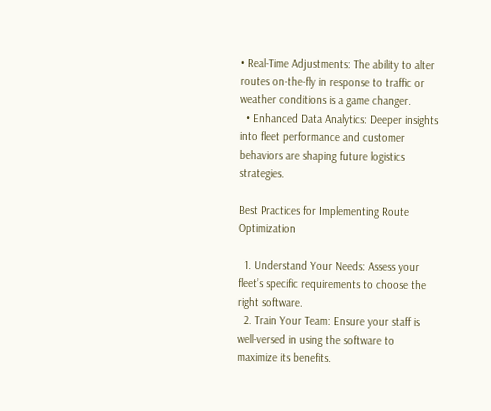• Real-Time Adjustments: The ability to alter routes on-the-fly in response to traffic or weather conditions is a game changer.
  • Enhanced Data Analytics: Deeper insights into fleet performance and customer behaviors are shaping future logistics strategies.

Best Practices for Implementing Route Optimization

  1. Understand Your Needs: Assess your fleet’s specific requirements to choose the right software.
  2. Train Your Team: Ensure your staff is well-versed in using the software to maximize its benefits.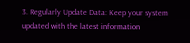3. Regularly Update Data: Keep your system updated with the latest information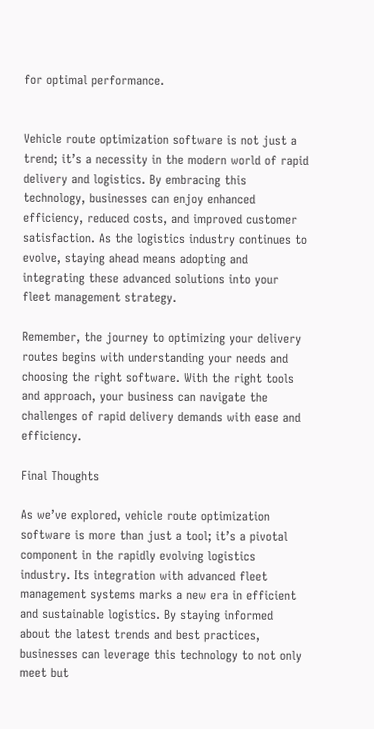for optimal performance.


Vehicle route optimization software is not just a trend; it’s a necessity in the modern world of rapid delivery and logistics. By embracing this technology, businesses can enjoy enhanced efficiency, reduced costs, and improved customer satisfaction. As the logistics industry continues to evolve, staying ahead means adopting and integrating these advanced solutions into your fleet management strategy.

Remember, the journey to optimizing your delivery routes begins with understanding your needs and choosing the right software. With the right tools and approach, your business can navigate the challenges of rapid delivery demands with ease and efficiency.

Final Thoughts

As we’ve explored, vehicle route optimization software is more than just a tool; it’s a pivotal component in the rapidly evolving logistics industry. Its integration with advanced fleet management systems marks a new era in efficient and sustainable logistics. By staying informed about the latest trends and best practices, businesses can leverage this technology to not only meet but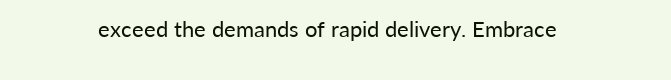exceed the demands of rapid delivery. Embrace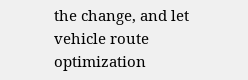the change, and let vehicle route optimization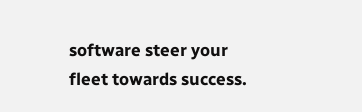software steer your fleet towards success.